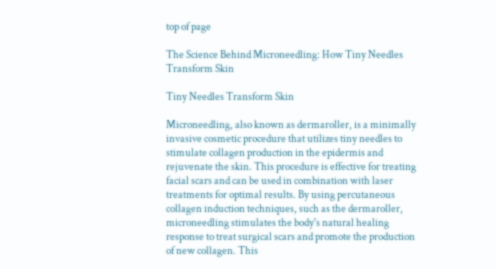top of page

The Science Behind Microneedling: How Tiny Needles Transform Skin

Tiny Needles Transform Skin

Microneedling, also known as dermaroller, is a minimally invasive cosmetic procedure that utilizes tiny needles to stimulate collagen production in the epidermis and rejuvenate the skin. This procedure is effective for treating facial scars and can be used in combination with laser treatments for optimal results. By using percutaneous collagen induction techniques, such as the dermaroller, microneedling stimulates the body's natural healing response to treat surgical scars and promote the production of new collagen. This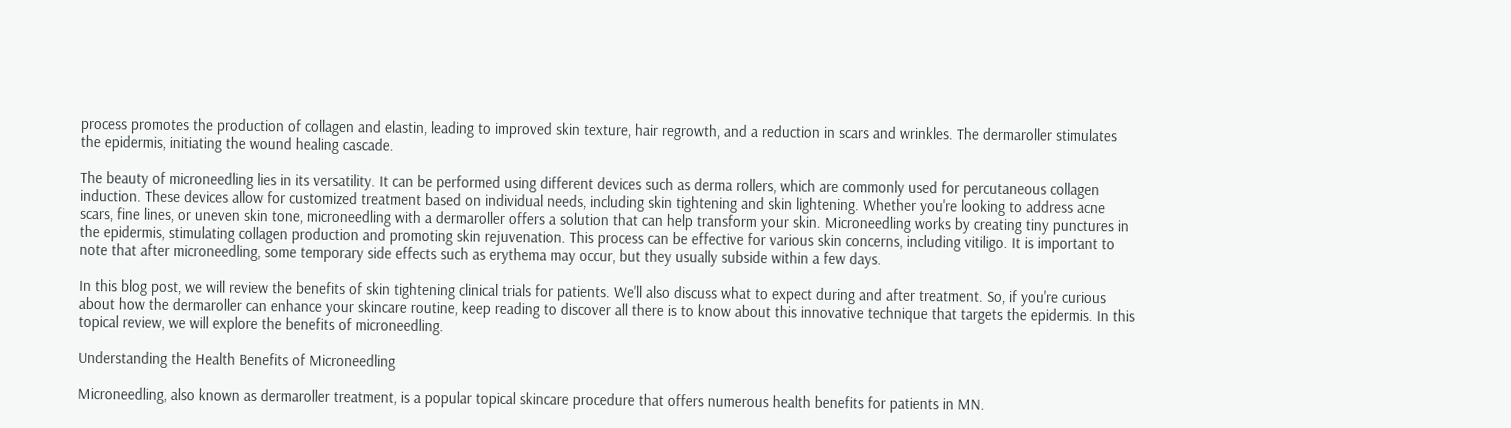process promotes the production of collagen and elastin, leading to improved skin texture, hair regrowth, and a reduction in scars and wrinkles. The dermaroller stimulates the epidermis, initiating the wound healing cascade.

The beauty of microneedling lies in its versatility. It can be performed using different devices such as derma rollers, which are commonly used for percutaneous collagen induction. These devices allow for customized treatment based on individual needs, including skin tightening and skin lightening. Whether you're looking to address acne scars, fine lines, or uneven skin tone, microneedling with a dermaroller offers a solution that can help transform your skin. Microneedling works by creating tiny punctures in the epidermis, stimulating collagen production and promoting skin rejuvenation. This process can be effective for various skin concerns, including vitiligo. It is important to note that after microneedling, some temporary side effects such as erythema may occur, but they usually subside within a few days.

In this blog post, we will review the benefits of skin tightening clinical trials for patients. We'll also discuss what to expect during and after treatment. So, if you're curious about how the dermaroller can enhance your skincare routine, keep reading to discover all there is to know about this innovative technique that targets the epidermis. In this topical review, we will explore the benefits of microneedling.

Understanding the Health Benefits of Microneedling

Microneedling, also known as dermaroller treatment, is a popular topical skincare procedure that offers numerous health benefits for patients in MN.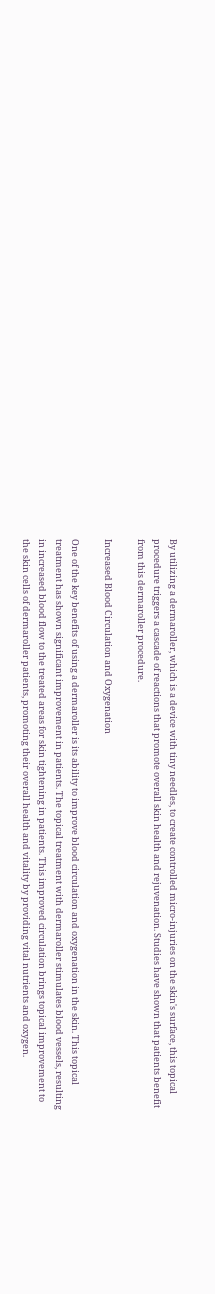By utilizing a dermaroller, which is a device with tiny needles, to create controlled micro-injuries on the skin's surface, this topical procedure triggers a cascade of reactions that promote overall skin health and rejuvenation. Studies have shown that patients benefit from this dermaroller procedure.

Increased Blood Circulation and Oxygenation

One of the key benefits of using a dermaroller is its ability to improve blood circulation and oxygenation in the skin. This topical treatment has shown significant improvement in patients. The topical treatment with dermaroller stimulates blood vessels, resulting in increased blood flow to the treated areas for skin tightening in patients. This improved circulation brings topical improvement to the skin cells of dermaroller patients, promoting their overall health and vitality by providing vital nutrients and oxygen.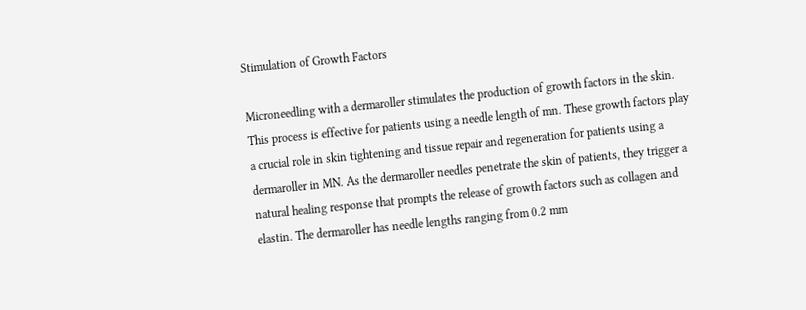Stimulation of Growth Factors

Microneedling with a dermaroller stimulates the production of growth factors in the skin. This process is effective for patients using a needle length of mn. These growth factors play a crucial role in skin tightening and tissue repair and regeneration for patients using a dermaroller in MN. As the dermaroller needles penetrate the skin of patients, they trigger a natural healing response that prompts the release of growth factors such as collagen and elastin. The dermaroller has needle lengths ranging from 0.2 mm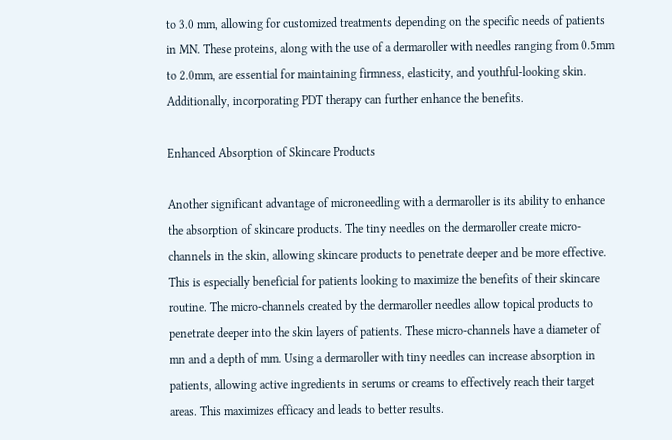to 3.0 mm, allowing for customized treatments depending on the specific needs of patients in MN. These proteins, along with the use of a dermaroller with needles ranging from 0.5mm to 2.0mm, are essential for maintaining firmness, elasticity, and youthful-looking skin. Additionally, incorporating PDT therapy can further enhance the benefits.

Enhanced Absorption of Skincare Products

Another significant advantage of microneedling with a dermaroller is its ability to enhance the absorption of skincare products. The tiny needles on the dermaroller create micro-channels in the skin, allowing skincare products to penetrate deeper and be more effective. This is especially beneficial for patients looking to maximize the benefits of their skincare routine. The micro-channels created by the dermaroller needles allow topical products to penetrate deeper into the skin layers of patients. These micro-channels have a diameter of mn and a depth of mm. Using a dermaroller with tiny needles can increase absorption in patients, allowing active ingredients in serums or creams to effectively reach their target areas. This maximizes efficacy and leads to better results.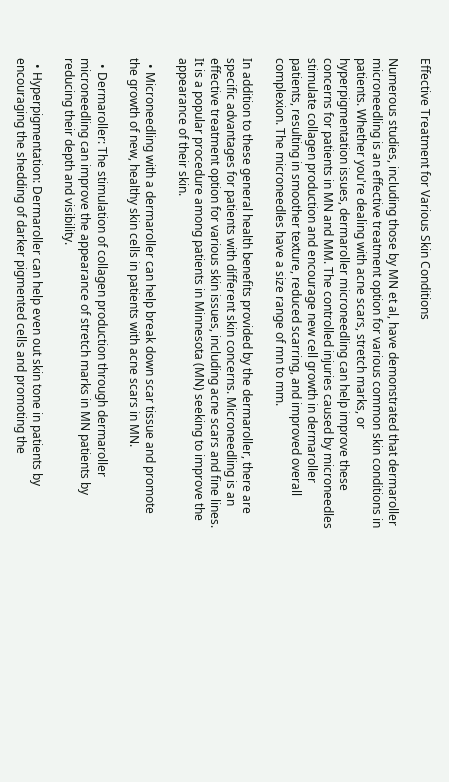Effective Treatment for Various Skin Conditions

Numerous studies, including those by MN et al, have demonstrated that dermaroller microneedling is an effective treatment option for various common skin conditions in patients. Whether you're dealing with acne scars, stretch marks, or hyperpigmentation issues, dermaroller microneedling can help improve these concerns for patients in MN and MM. The controlled injuries caused by microneedles stimulate collagen production and encourage new cell growth in dermaroller patients, resulting in smoother texture, reduced scarring, and improved overall complexion. The microneedles have a size range of mn to mm.

In addition to these general health benefits provided by the dermaroller, there are specific advantages for patients with different skin concerns. Microneedling is an effective treatment option for various skin issues, including acne scars and fine lines. It is a popular procedure among patients in Minnesota (MN) seeking to improve the appearance of their skin.

  • Microneedling with a dermaroller can help break down scar tissue and promote the growth of new, healthy skin cells in patients with acne scars in MN.

  • Dermaroller: The stimulation of collagen production through dermaroller microneedling can improve the appearance of stretch marks in MN patients by reducing their depth and visibility.

  • Hyperpigmentation: Dermaroller can help even out skin tone in patients by encouraging the shedding of darker pigmented cells and promoting the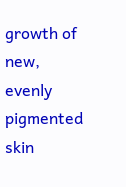growth of new, evenly pigmented skin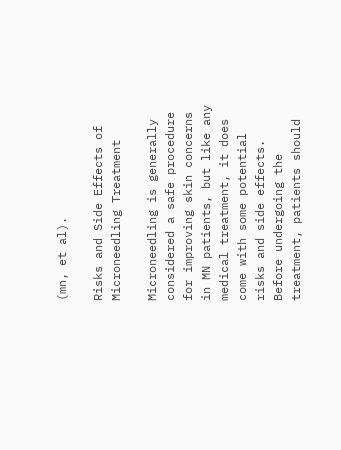(mn, et al).

Risks and Side Effects of Microneedling Treatment

Microneedling is generally considered a safe procedure for improving skin concerns in MN patients, but like any medical treatment, it does come with some potential risks and side effects. Before undergoing the treatment, patients should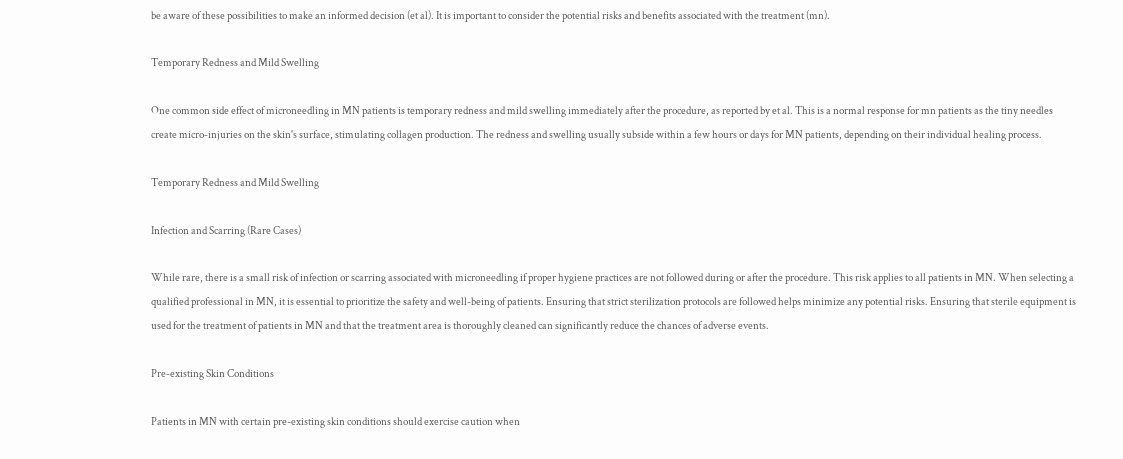be aware of these possibilities to make an informed decision (et al). It is important to consider the potential risks and benefits associated with the treatment (mn).

Temporary Redness and Mild Swelling

One common side effect of microneedling in MN patients is temporary redness and mild swelling immediately after the procedure, as reported by et al. This is a normal response for mn patients as the tiny needles create micro-injuries on the skin's surface, stimulating collagen production. The redness and swelling usually subside within a few hours or days for MN patients, depending on their individual healing process.

Temporary Redness and Mild Swelling

Infection and Scarring (Rare Cases)

While rare, there is a small risk of infection or scarring associated with microneedling if proper hygiene practices are not followed during or after the procedure. This risk applies to all patients in MN. When selecting a qualified professional in MN, it is essential to prioritize the safety and well-being of patients. Ensuring that strict sterilization protocols are followed helps minimize any potential risks. Ensuring that sterile equipment is used for the treatment of patients in MN and that the treatment area is thoroughly cleaned can significantly reduce the chances of adverse events.

Pre-existing Skin Conditions

Patients in MN with certain pre-existing skin conditions should exercise caution when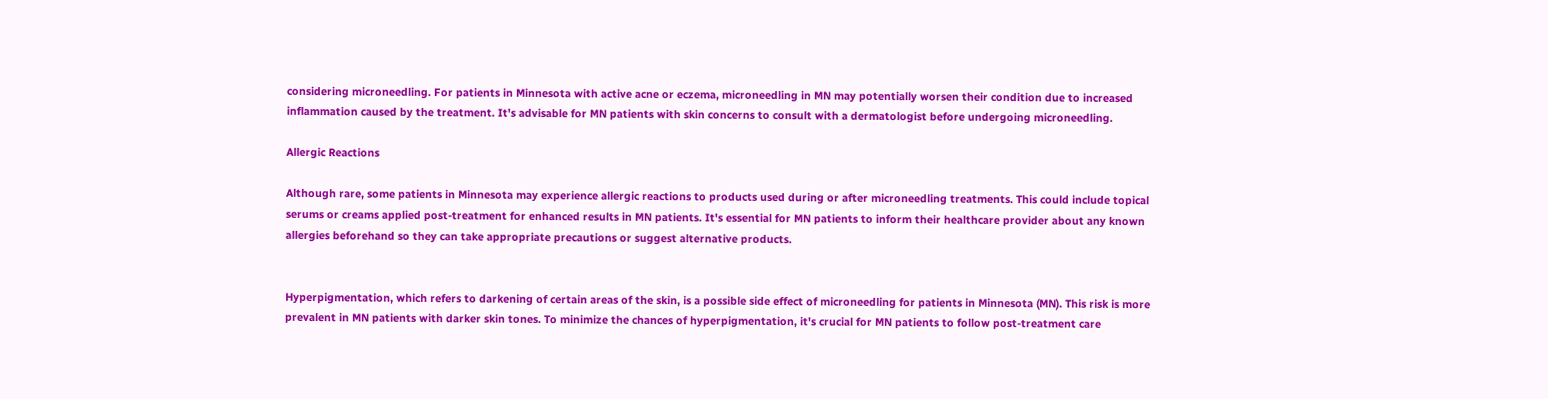considering microneedling. For patients in Minnesota with active acne or eczema, microneedling in MN may potentially worsen their condition due to increased inflammation caused by the treatment. It's advisable for MN patients with skin concerns to consult with a dermatologist before undergoing microneedling.

Allergic Reactions

Although rare, some patients in Minnesota may experience allergic reactions to products used during or after microneedling treatments. This could include topical serums or creams applied post-treatment for enhanced results in MN patients. It's essential for MN patients to inform their healthcare provider about any known allergies beforehand so they can take appropriate precautions or suggest alternative products.


Hyperpigmentation, which refers to darkening of certain areas of the skin, is a possible side effect of microneedling for patients in Minnesota (MN). This risk is more prevalent in MN patients with darker skin tones. To minimize the chances of hyperpigmentation, it's crucial for MN patients to follow post-treatment care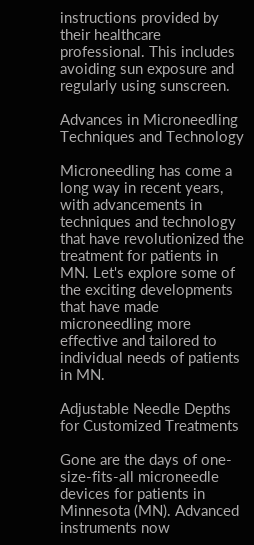instructions provided by their healthcare professional. This includes avoiding sun exposure and regularly using sunscreen.

Advances in Microneedling Techniques and Technology

Microneedling has come a long way in recent years, with advancements in techniques and technology that have revolutionized the treatment for patients in MN. Let's explore some of the exciting developments that have made microneedling more effective and tailored to individual needs of patients in MN.

Adjustable Needle Depths for Customized Treatments

Gone are the days of one-size-fits-all microneedle devices for patients in Minnesota (MN). Advanced instruments now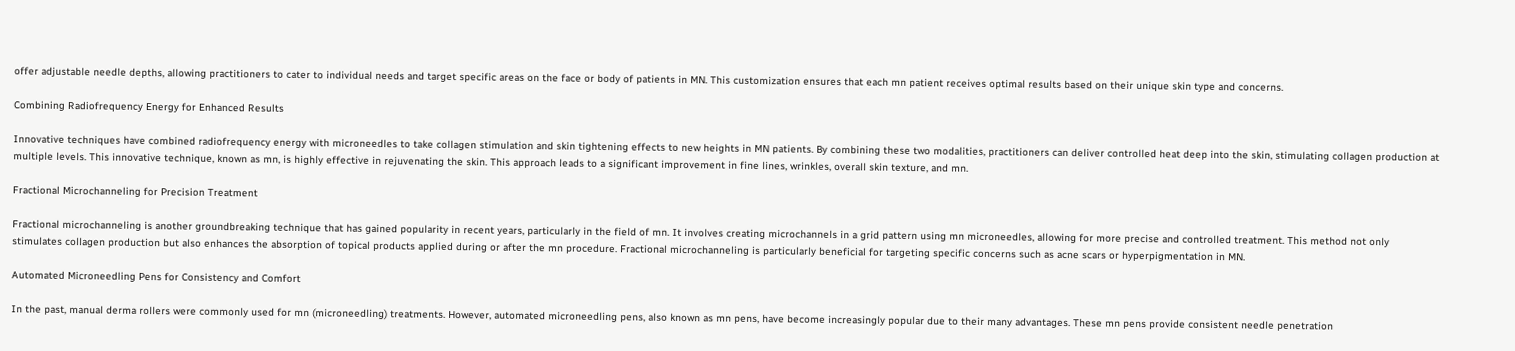offer adjustable needle depths, allowing practitioners to cater to individual needs and target specific areas on the face or body of patients in MN. This customization ensures that each mn patient receives optimal results based on their unique skin type and concerns.

Combining Radiofrequency Energy for Enhanced Results

Innovative techniques have combined radiofrequency energy with microneedles to take collagen stimulation and skin tightening effects to new heights in MN patients. By combining these two modalities, practitioners can deliver controlled heat deep into the skin, stimulating collagen production at multiple levels. This innovative technique, known as mn, is highly effective in rejuvenating the skin. This approach leads to a significant improvement in fine lines, wrinkles, overall skin texture, and mn.

Fractional Microchanneling for Precision Treatment

Fractional microchanneling is another groundbreaking technique that has gained popularity in recent years, particularly in the field of mn. It involves creating microchannels in a grid pattern using mn microneedles, allowing for more precise and controlled treatment. This method not only stimulates collagen production but also enhances the absorption of topical products applied during or after the mn procedure. Fractional microchanneling is particularly beneficial for targeting specific concerns such as acne scars or hyperpigmentation in MN.

Automated Microneedling Pens for Consistency and Comfort

In the past, manual derma rollers were commonly used for mn (microneedling) treatments. However, automated microneedling pens, also known as mn pens, have become increasingly popular due to their many advantages. These mn pens provide consistent needle penetration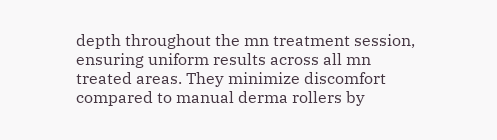depth throughout the mn treatment session, ensuring uniform results across all mn treated areas. They minimize discomfort compared to manual derma rollers by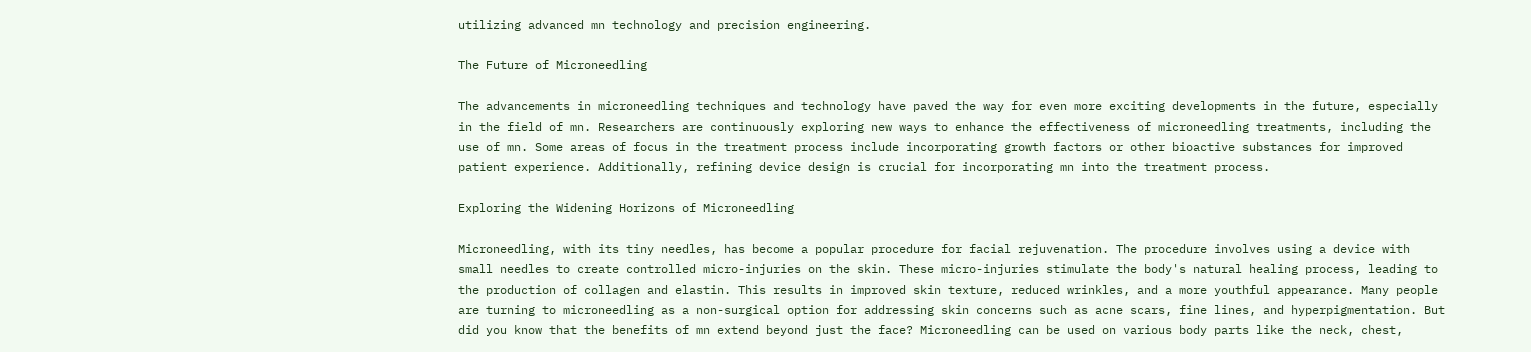utilizing advanced mn technology and precision engineering.

The Future of Microneedling

The advancements in microneedling techniques and technology have paved the way for even more exciting developments in the future, especially in the field of mn. Researchers are continuously exploring new ways to enhance the effectiveness of microneedling treatments, including the use of mn. Some areas of focus in the treatment process include incorporating growth factors or other bioactive substances for improved patient experience. Additionally, refining device design is crucial for incorporating mn into the treatment process.

Exploring the Widening Horizons of Microneedling

Microneedling, with its tiny needles, has become a popular procedure for facial rejuvenation. The procedure involves using a device with small needles to create controlled micro-injuries on the skin. These micro-injuries stimulate the body's natural healing process, leading to the production of collagen and elastin. This results in improved skin texture, reduced wrinkles, and a more youthful appearance. Many people are turning to microneedling as a non-surgical option for addressing skin concerns such as acne scars, fine lines, and hyperpigmentation. But did you know that the benefits of mn extend beyond just the face? Microneedling can be used on various body parts like the neck, chest,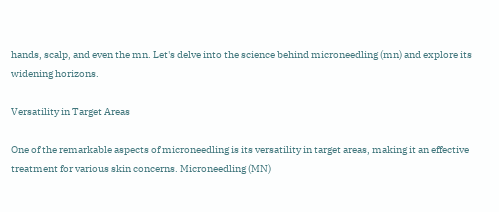hands, scalp, and even the mn. Let's delve into the science behind microneedling (mn) and explore its widening horizons.

Versatility in Target Areas

One of the remarkable aspects of microneedling is its versatility in target areas, making it an effective treatment for various skin concerns. Microneedling (MN)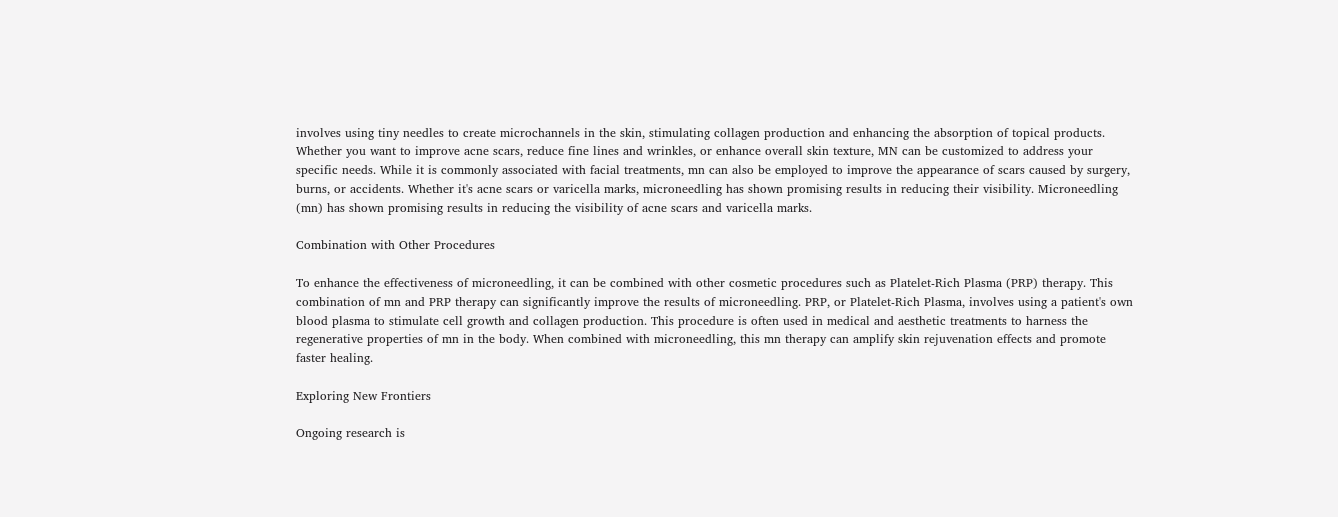involves using tiny needles to create microchannels in the skin, stimulating collagen production and enhancing the absorption of topical products. Whether you want to improve acne scars, reduce fine lines and wrinkles, or enhance overall skin texture, MN can be customized to address your specific needs. While it is commonly associated with facial treatments, mn can also be employed to improve the appearance of scars caused by surgery, burns, or accidents. Whether it's acne scars or varicella marks, microneedling has shown promising results in reducing their visibility. Microneedling (mn) has shown promising results in reducing the visibility of acne scars and varicella marks.

Combination with Other Procedures

To enhance the effectiveness of microneedling, it can be combined with other cosmetic procedures such as Platelet-Rich Plasma (PRP) therapy. This combination of mn and PRP therapy can significantly improve the results of microneedling. PRP, or Platelet-Rich Plasma, involves using a patient's own blood plasma to stimulate cell growth and collagen production. This procedure is often used in medical and aesthetic treatments to harness the regenerative properties of mn in the body. When combined with microneedling, this mn therapy can amplify skin rejuvenation effects and promote faster healing.

Exploring New Frontiers

Ongoing research is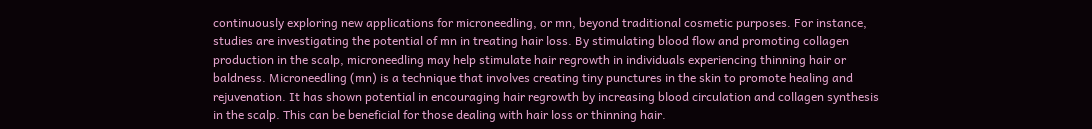continuously exploring new applications for microneedling, or mn, beyond traditional cosmetic purposes. For instance, studies are investigating the potential of mn in treating hair loss. By stimulating blood flow and promoting collagen production in the scalp, microneedling may help stimulate hair regrowth in individuals experiencing thinning hair or baldness. Microneedling (mn) is a technique that involves creating tiny punctures in the skin to promote healing and rejuvenation. It has shown potential in encouraging hair regrowth by increasing blood circulation and collagen synthesis in the scalp. This can be beneficial for those dealing with hair loss or thinning hair.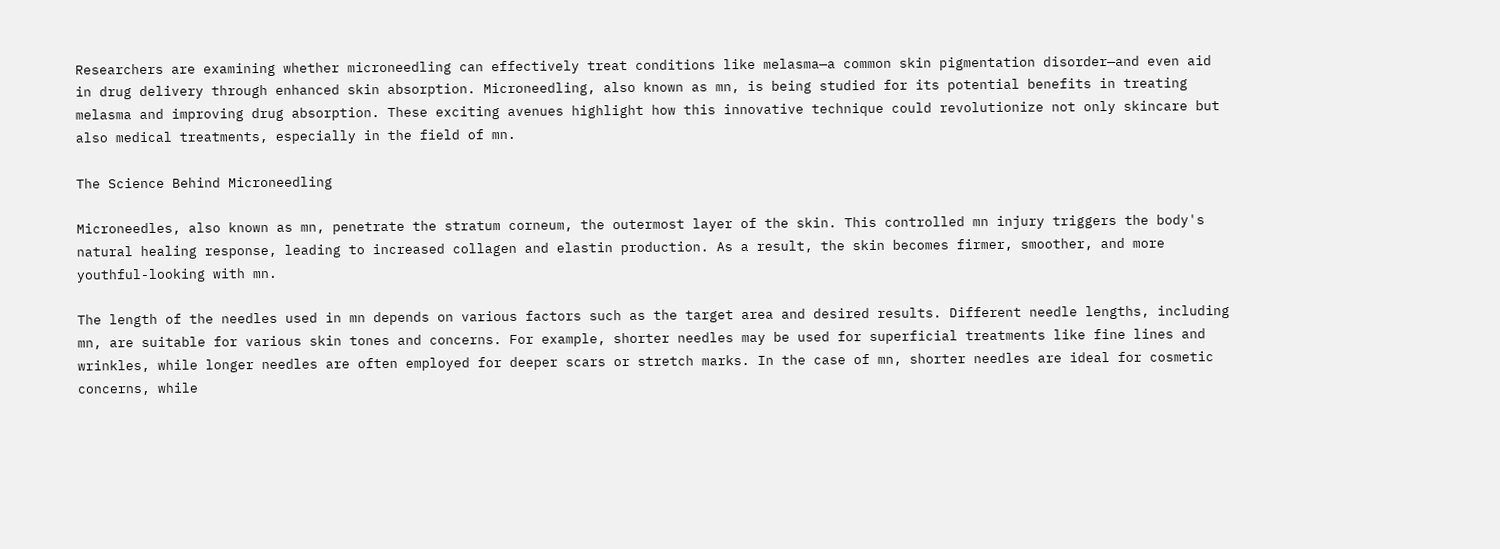Researchers are examining whether microneedling can effectively treat conditions like melasma—a common skin pigmentation disorder—and even aid in drug delivery through enhanced skin absorption. Microneedling, also known as mn, is being studied for its potential benefits in treating melasma and improving drug absorption. These exciting avenues highlight how this innovative technique could revolutionize not only skincare but also medical treatments, especially in the field of mn.

The Science Behind Microneedling

Microneedles, also known as mn, penetrate the stratum corneum, the outermost layer of the skin. This controlled mn injury triggers the body's natural healing response, leading to increased collagen and elastin production. As a result, the skin becomes firmer, smoother, and more youthful-looking with mn.

The length of the needles used in mn depends on various factors such as the target area and desired results. Different needle lengths, including mn, are suitable for various skin tones and concerns. For example, shorter needles may be used for superficial treatments like fine lines and wrinkles, while longer needles are often employed for deeper scars or stretch marks. In the case of mn, shorter needles are ideal for cosmetic concerns, while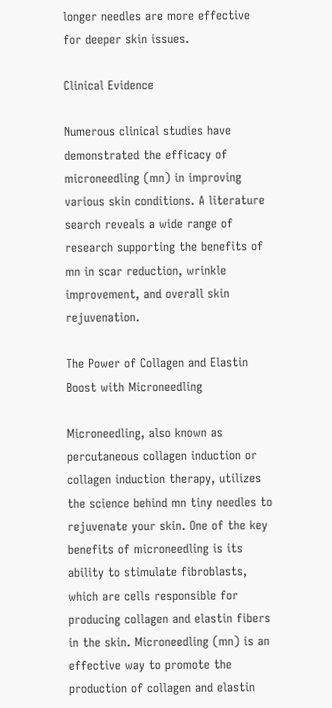longer needles are more effective for deeper skin issues.

Clinical Evidence

Numerous clinical studies have demonstrated the efficacy of microneedling (mn) in improving various skin conditions. A literature search reveals a wide range of research supporting the benefits of mn in scar reduction, wrinkle improvement, and overall skin rejuvenation.

The Power of Collagen and Elastin Boost with Microneedling

Microneedling, also known as percutaneous collagen induction or collagen induction therapy, utilizes the science behind mn tiny needles to rejuvenate your skin. One of the key benefits of microneedling is its ability to stimulate fibroblasts, which are cells responsible for producing collagen and elastin fibers in the skin. Microneedling (mn) is an effective way to promote the production of collagen and elastin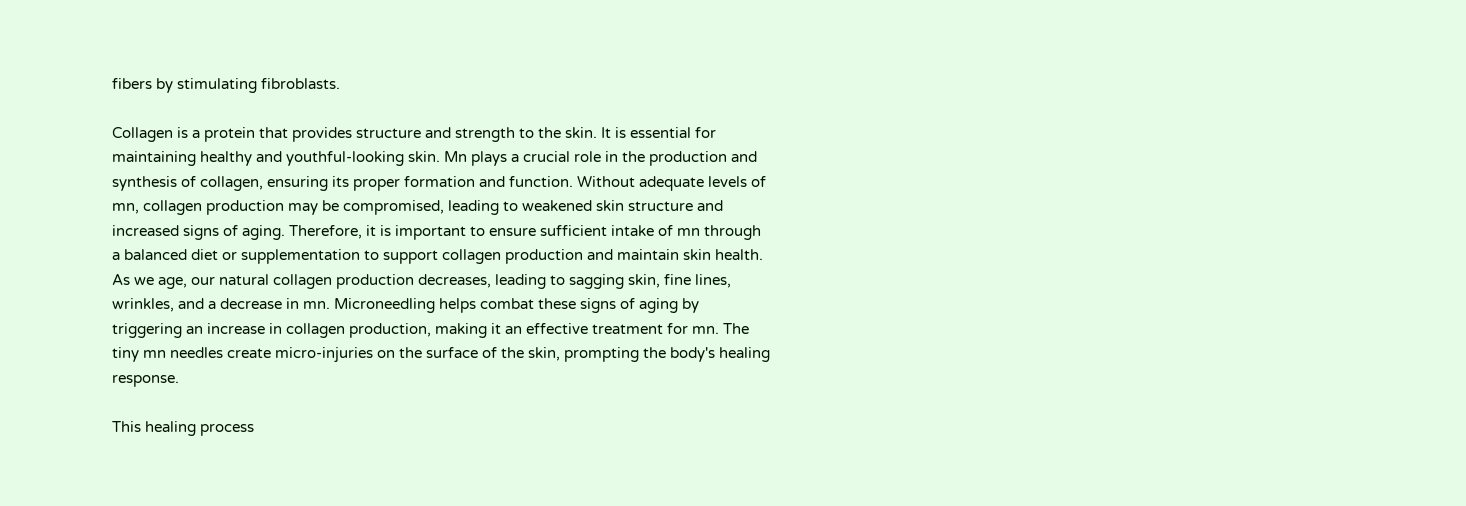fibers by stimulating fibroblasts.

Collagen is a protein that provides structure and strength to the skin. It is essential for maintaining healthy and youthful-looking skin. Mn plays a crucial role in the production and synthesis of collagen, ensuring its proper formation and function. Without adequate levels of mn, collagen production may be compromised, leading to weakened skin structure and increased signs of aging. Therefore, it is important to ensure sufficient intake of mn through a balanced diet or supplementation to support collagen production and maintain skin health. As we age, our natural collagen production decreases, leading to sagging skin, fine lines, wrinkles, and a decrease in mn. Microneedling helps combat these signs of aging by triggering an increase in collagen production, making it an effective treatment for mn. The tiny mn needles create micro-injuries on the surface of the skin, prompting the body's healing response.

This healing process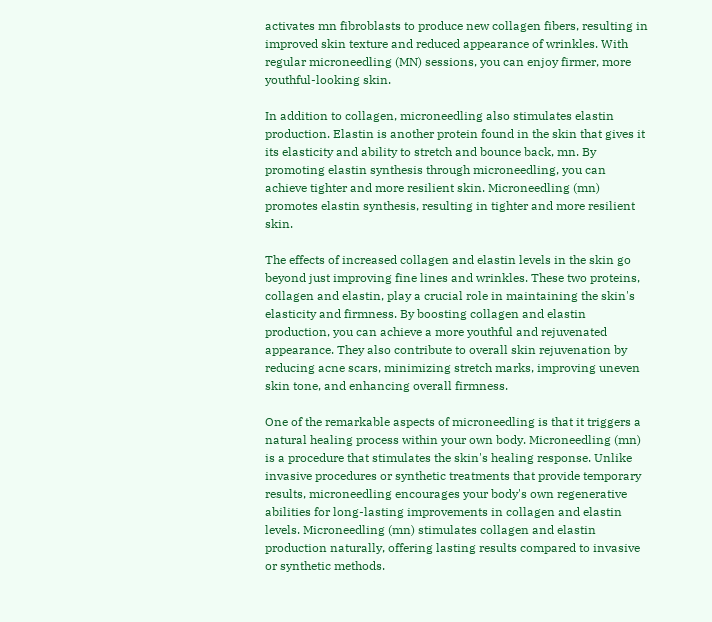activates mn fibroblasts to produce new collagen fibers, resulting in improved skin texture and reduced appearance of wrinkles. With regular microneedling (MN) sessions, you can enjoy firmer, more youthful-looking skin.

In addition to collagen, microneedling also stimulates elastin production. Elastin is another protein found in the skin that gives it its elasticity and ability to stretch and bounce back, mn. By promoting elastin synthesis through microneedling, you can achieve tighter and more resilient skin. Microneedling (mn) promotes elastin synthesis, resulting in tighter and more resilient skin.

The effects of increased collagen and elastin levels in the skin go beyond just improving fine lines and wrinkles. These two proteins, collagen and elastin, play a crucial role in maintaining the skin's elasticity and firmness. By boosting collagen and elastin production, you can achieve a more youthful and rejuvenated appearance. They also contribute to overall skin rejuvenation by reducing acne scars, minimizing stretch marks, improving uneven skin tone, and enhancing overall firmness.

One of the remarkable aspects of microneedling is that it triggers a natural healing process within your own body. Microneedling (mn) is a procedure that stimulates the skin's healing response. Unlike invasive procedures or synthetic treatments that provide temporary results, microneedling encourages your body's own regenerative abilities for long-lasting improvements in collagen and elastin levels. Microneedling (mn) stimulates collagen and elastin production naturally, offering lasting results compared to invasive or synthetic methods.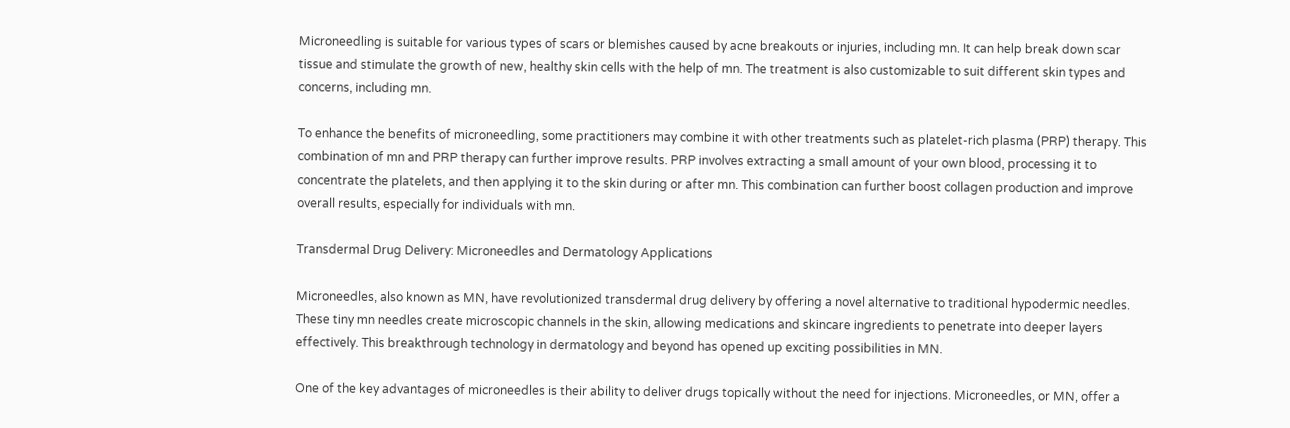Microneedling is suitable for various types of scars or blemishes caused by acne breakouts or injuries, including mn. It can help break down scar tissue and stimulate the growth of new, healthy skin cells with the help of mn. The treatment is also customizable to suit different skin types and concerns, including mn.

To enhance the benefits of microneedling, some practitioners may combine it with other treatments such as platelet-rich plasma (PRP) therapy. This combination of mn and PRP therapy can further improve results. PRP involves extracting a small amount of your own blood, processing it to concentrate the platelets, and then applying it to the skin during or after mn. This combination can further boost collagen production and improve overall results, especially for individuals with mn.

Transdermal Drug Delivery: Microneedles and Dermatology Applications

Microneedles, also known as MN, have revolutionized transdermal drug delivery by offering a novel alternative to traditional hypodermic needles. These tiny mn needles create microscopic channels in the skin, allowing medications and skincare ingredients to penetrate into deeper layers effectively. This breakthrough technology in dermatology and beyond has opened up exciting possibilities in MN.

One of the key advantages of microneedles is their ability to deliver drugs topically without the need for injections. Microneedles, or MN, offer a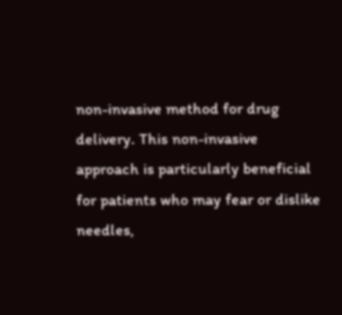non-invasive method for drug delivery. This non-invasive approach is particularly beneficial for patients who may fear or dislike needles,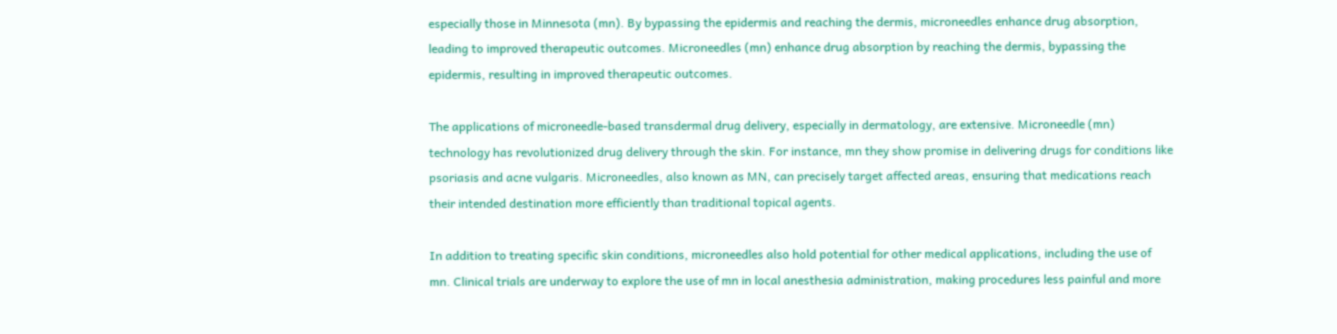especially those in Minnesota (mn). By bypassing the epidermis and reaching the dermis, microneedles enhance drug absorption, leading to improved therapeutic outcomes. Microneedles (mn) enhance drug absorption by reaching the dermis, bypassing the epidermis, resulting in improved therapeutic outcomes.

The applications of microneedle-based transdermal drug delivery, especially in dermatology, are extensive. Microneedle (mn) technology has revolutionized drug delivery through the skin. For instance, mn they show promise in delivering drugs for conditions like psoriasis and acne vulgaris. Microneedles, also known as MN, can precisely target affected areas, ensuring that medications reach their intended destination more efficiently than traditional topical agents.

In addition to treating specific skin conditions, microneedles also hold potential for other medical applications, including the use of mn. Clinical trials are underway to explore the use of mn in local anesthesia administration, making procedures less painful and more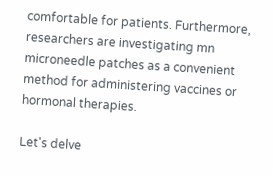comfortable for patients. Furthermore, researchers are investigating mn microneedle patches as a convenient method for administering vaccines or hormonal therapies.

Let's delve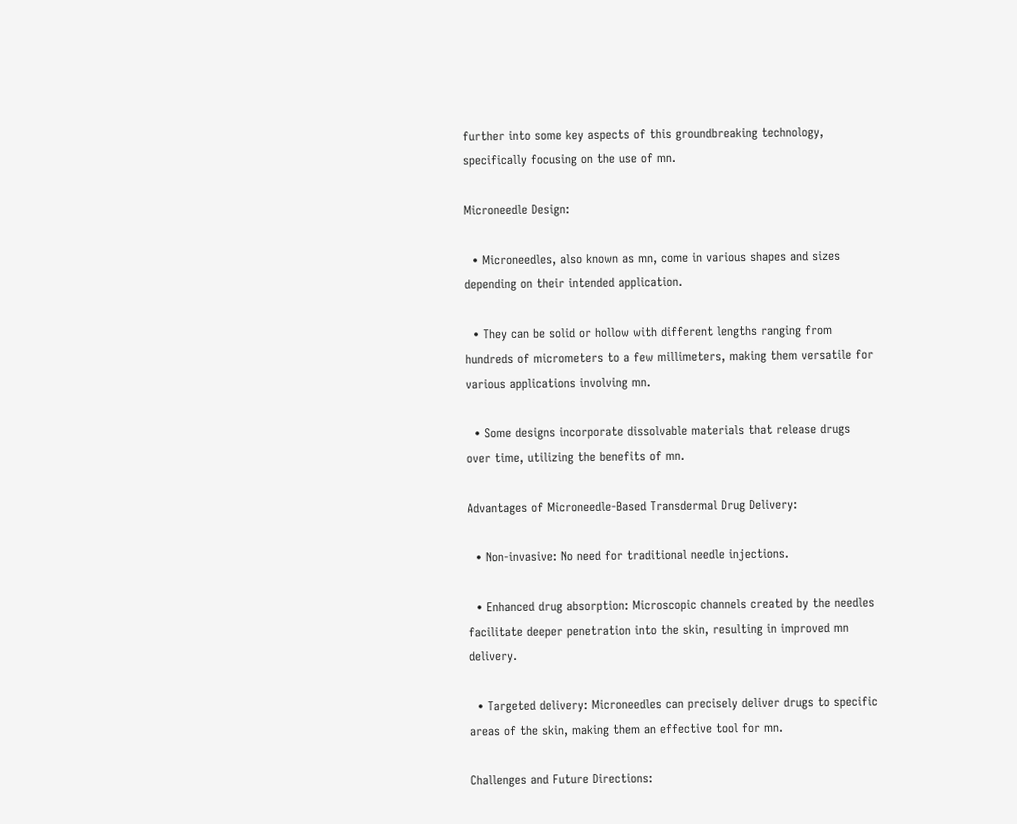further into some key aspects of this groundbreaking technology, specifically focusing on the use of mn.

Microneedle Design:

  • Microneedles, also known as mn, come in various shapes and sizes depending on their intended application.

  • They can be solid or hollow with different lengths ranging from hundreds of micrometers to a few millimeters, making them versatile for various applications involving mn.

  • Some designs incorporate dissolvable materials that release drugs over time, utilizing the benefits of mn.

Advantages of Microneedle-Based Transdermal Drug Delivery:

  • Non-invasive: No need for traditional needle injections.

  • Enhanced drug absorption: Microscopic channels created by the needles facilitate deeper penetration into the skin, resulting in improved mn delivery.

  • Targeted delivery: Microneedles can precisely deliver drugs to specific areas of the skin, making them an effective tool for mn.

Challenges and Future Directions: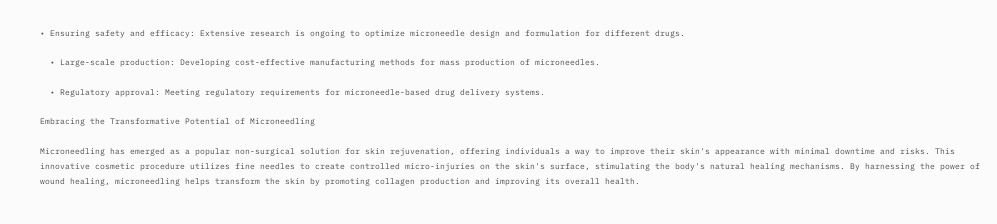• Ensuring safety and efficacy: Extensive research is ongoing to optimize microneedle design and formulation for different drugs.

  • Large-scale production: Developing cost-effective manufacturing methods for mass production of microneedles.

  • Regulatory approval: Meeting regulatory requirements for microneedle-based drug delivery systems.

Embracing the Transformative Potential of Microneedling

Microneedling has emerged as a popular non-surgical solution for skin rejuvenation, offering individuals a way to improve their skin's appearance with minimal downtime and risks. This innovative cosmetic procedure utilizes fine needles to create controlled micro-injuries on the skin's surface, stimulating the body's natural healing mechanisms. By harnessing the power of wound healing, microneedling helps transform the skin by promoting collagen production and improving its overall health.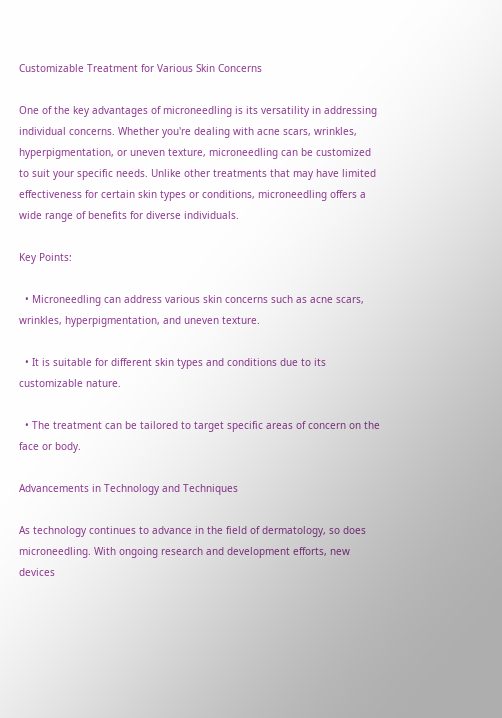Customizable Treatment for Various Skin Concerns

One of the key advantages of microneedling is its versatility in addressing individual concerns. Whether you're dealing with acne scars, wrinkles, hyperpigmentation, or uneven texture, microneedling can be customized to suit your specific needs. Unlike other treatments that may have limited effectiveness for certain skin types or conditions, microneedling offers a wide range of benefits for diverse individuals.

Key Points:

  • Microneedling can address various skin concerns such as acne scars, wrinkles, hyperpigmentation, and uneven texture.

  • It is suitable for different skin types and conditions due to its customizable nature.

  • The treatment can be tailored to target specific areas of concern on the face or body.

Advancements in Technology and Techniques

As technology continues to advance in the field of dermatology, so does microneedling. With ongoing research and development efforts, new devices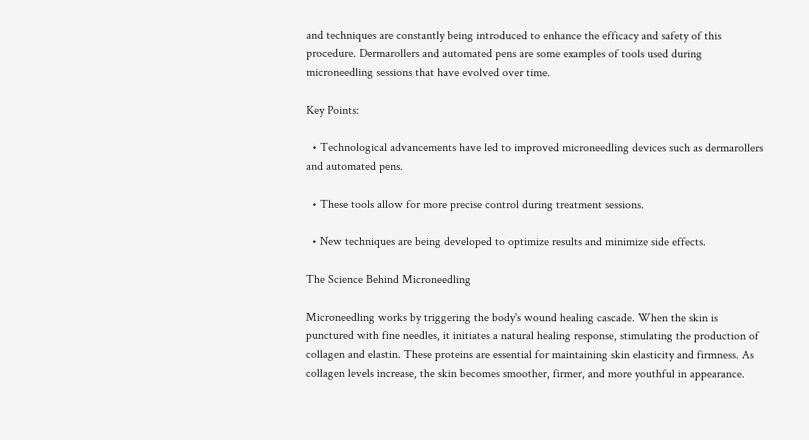and techniques are constantly being introduced to enhance the efficacy and safety of this procedure. Dermarollers and automated pens are some examples of tools used during microneedling sessions that have evolved over time.

Key Points:

  • Technological advancements have led to improved microneedling devices such as dermarollers and automated pens.

  • These tools allow for more precise control during treatment sessions.

  • New techniques are being developed to optimize results and minimize side effects.

The Science Behind Microneedling

Microneedling works by triggering the body's wound healing cascade. When the skin is punctured with fine needles, it initiates a natural healing response, stimulating the production of collagen and elastin. These proteins are essential for maintaining skin elasticity and firmness. As collagen levels increase, the skin becomes smoother, firmer, and more youthful in appearance.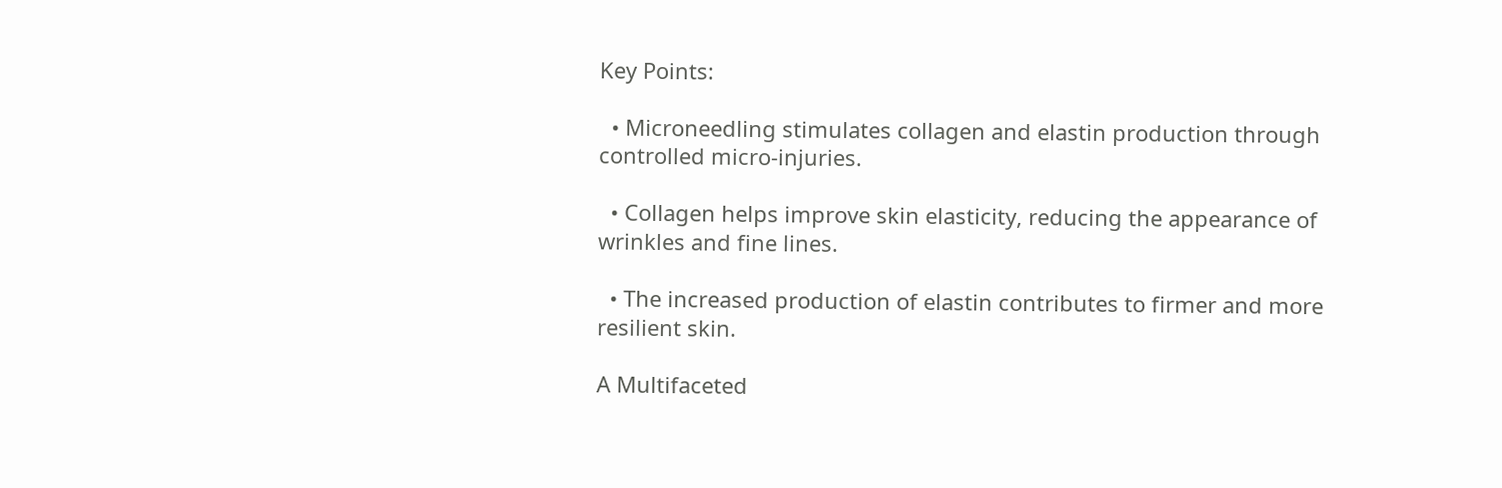Key Points:

  • Microneedling stimulates collagen and elastin production through controlled micro-injuries.

  • Collagen helps improve skin elasticity, reducing the appearance of wrinkles and fine lines.

  • The increased production of elastin contributes to firmer and more resilient skin.

A Multifaceted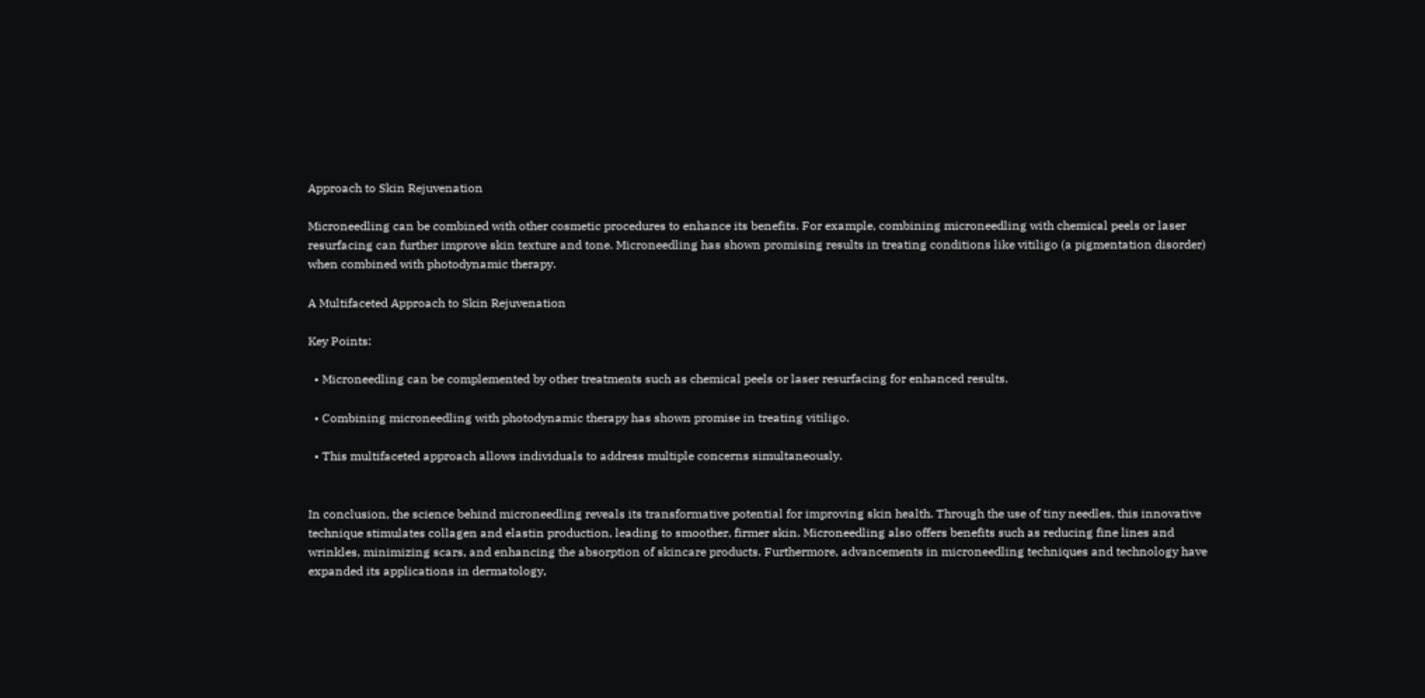Approach to Skin Rejuvenation

Microneedling can be combined with other cosmetic procedures to enhance its benefits. For example, combining microneedling with chemical peels or laser resurfacing can further improve skin texture and tone. Microneedling has shown promising results in treating conditions like vitiligo (a pigmentation disorder) when combined with photodynamic therapy.

A Multifaceted Approach to Skin Rejuvenation

Key Points:

  • Microneedling can be complemented by other treatments such as chemical peels or laser resurfacing for enhanced results.

  • Combining microneedling with photodynamic therapy has shown promise in treating vitiligo.

  • This multifaceted approach allows individuals to address multiple concerns simultaneously.


In conclusion, the science behind microneedling reveals its transformative potential for improving skin health. Through the use of tiny needles, this innovative technique stimulates collagen and elastin production, leading to smoother, firmer skin. Microneedling also offers benefits such as reducing fine lines and wrinkles, minimizing scars, and enhancing the absorption of skincare products. Furthermore, advancements in microneedling techniques and technology have expanded its applications in dermatology,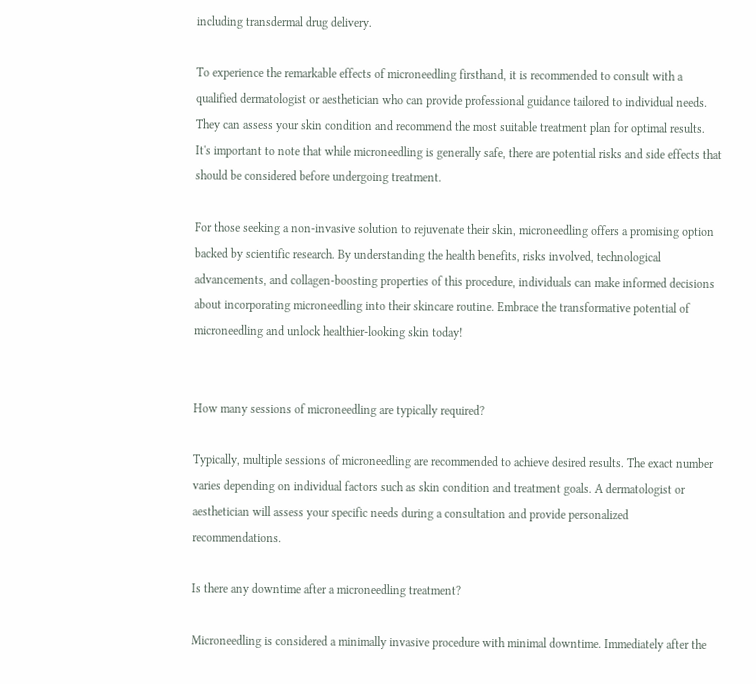including transdermal drug delivery.

To experience the remarkable effects of microneedling firsthand, it is recommended to consult with a qualified dermatologist or aesthetician who can provide professional guidance tailored to individual needs. They can assess your skin condition and recommend the most suitable treatment plan for optimal results. It's important to note that while microneedling is generally safe, there are potential risks and side effects that should be considered before undergoing treatment.

For those seeking a non-invasive solution to rejuvenate their skin, microneedling offers a promising option backed by scientific research. By understanding the health benefits, risks involved, technological advancements, and collagen-boosting properties of this procedure, individuals can make informed decisions about incorporating microneedling into their skincare routine. Embrace the transformative potential of microneedling and unlock healthier-looking skin today!


How many sessions of microneedling are typically required?

Typically, multiple sessions of microneedling are recommended to achieve desired results. The exact number varies depending on individual factors such as skin condition and treatment goals. A dermatologist or aesthetician will assess your specific needs during a consultation and provide personalized recommendations.

Is there any downtime after a microneedling treatment?

Microneedling is considered a minimally invasive procedure with minimal downtime. Immediately after the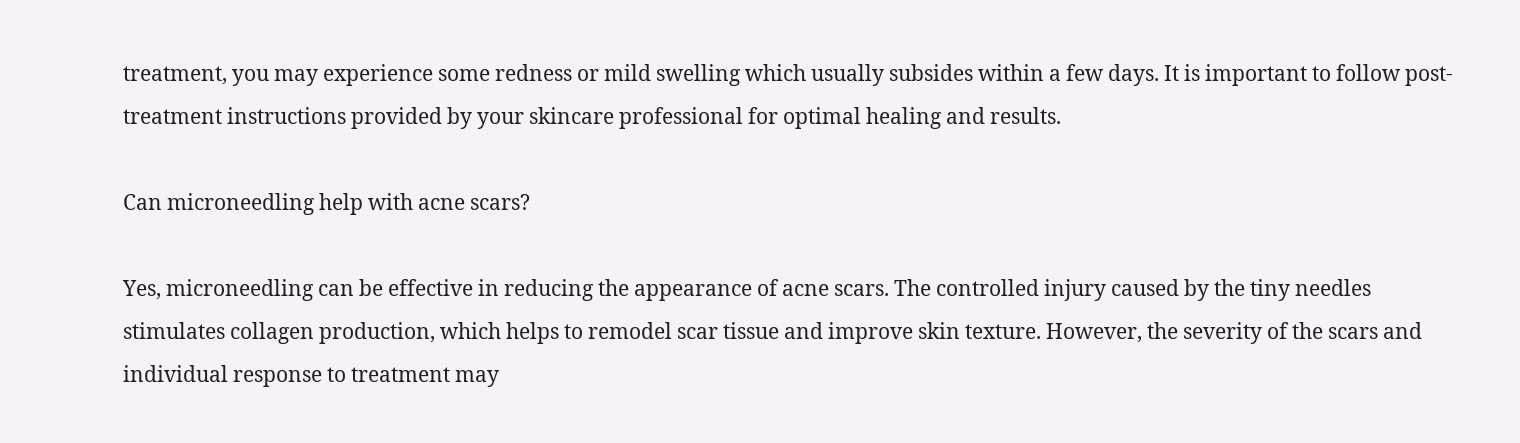treatment, you may experience some redness or mild swelling which usually subsides within a few days. It is important to follow post-treatment instructions provided by your skincare professional for optimal healing and results.

Can microneedling help with acne scars?

Yes, microneedling can be effective in reducing the appearance of acne scars. The controlled injury caused by the tiny needles stimulates collagen production, which helps to remodel scar tissue and improve skin texture. However, the severity of the scars and individual response to treatment may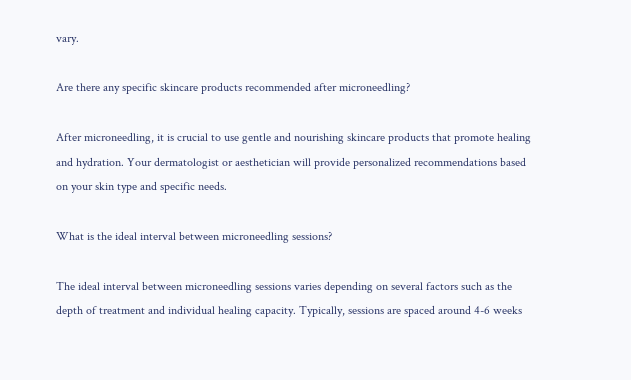vary.

Are there any specific skincare products recommended after microneedling?

After microneedling, it is crucial to use gentle and nourishing skincare products that promote healing and hydration. Your dermatologist or aesthetician will provide personalized recommendations based on your skin type and specific needs.

What is the ideal interval between microneedling sessions?

The ideal interval between microneedling sessions varies depending on several factors such as the depth of treatment and individual healing capacity. Typically, sessions are spaced around 4-6 weeks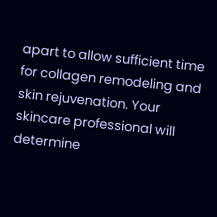apart to allow sufficient time for collagen remodeling and skin rejuvenation. Your skincare professional will determine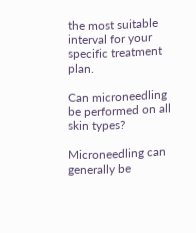the most suitable interval for your specific treatment plan.

Can microneedling be performed on all skin types?

Microneedling can generally be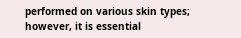performed on various skin types; however, it is essential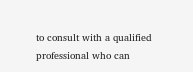to consult with a qualified professional who can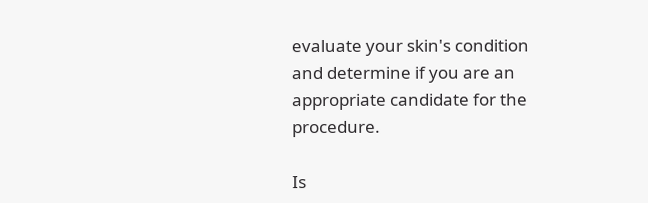evaluate your skin's condition and determine if you are an appropriate candidate for the procedure.

Is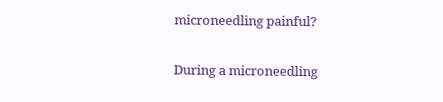microneedling painful?

During a microneedling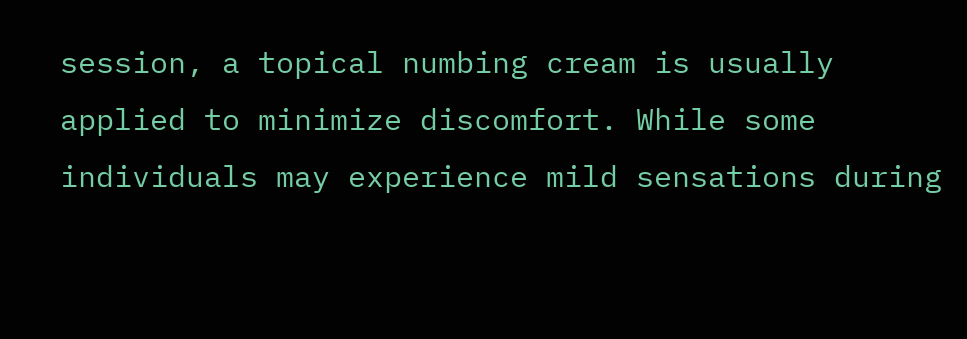session, a topical numbing cream is usually applied to minimize discomfort. While some individuals may experience mild sensations during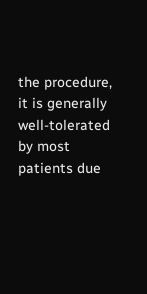the procedure, it is generally well-tolerated by most patients due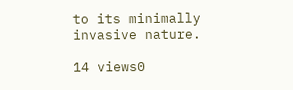to its minimally invasive nature.

14 views0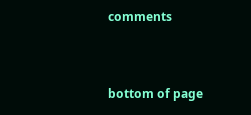comments


bottom of page